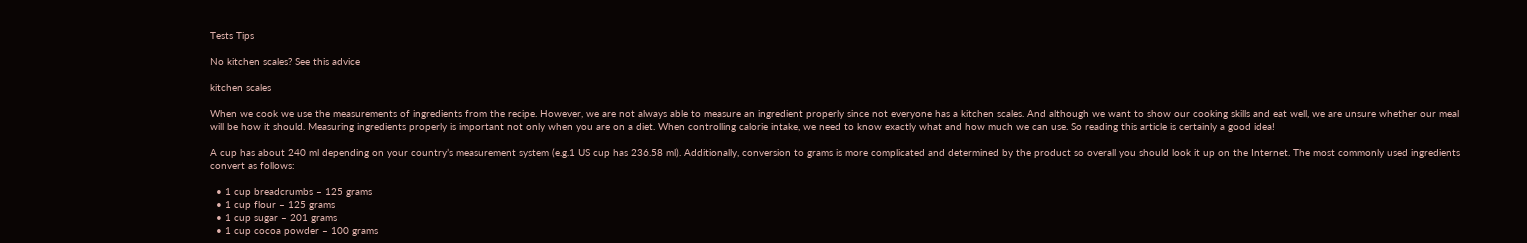Tests Tips

No kitchen scales? See this advice

kitchen scales

When we cook we use the measurements of ingredients from the recipe. However, we are not always able to measure an ingredient properly since not everyone has a kitchen scales. And although we want to show our cooking skills and eat well, we are unsure whether our meal will be how it should. Measuring ingredients properly is important not only when you are on a diet. When controlling calorie intake, we need to know exactly what and how much we can use. So reading this article is certainly a good idea!

A cup has about 240 ml depending on your country’s measurement system (e.g.1 US cup has 236.58 ml). Additionally, conversion to grams is more complicated and determined by the product so overall you should look it up on the Internet. The most commonly used ingredients convert as follows:

  • 1 cup breadcrumbs – 125 grams
  • 1 cup flour – 125 grams
  • 1 cup sugar – 201 grams
  • 1 cup cocoa powder – 100 grams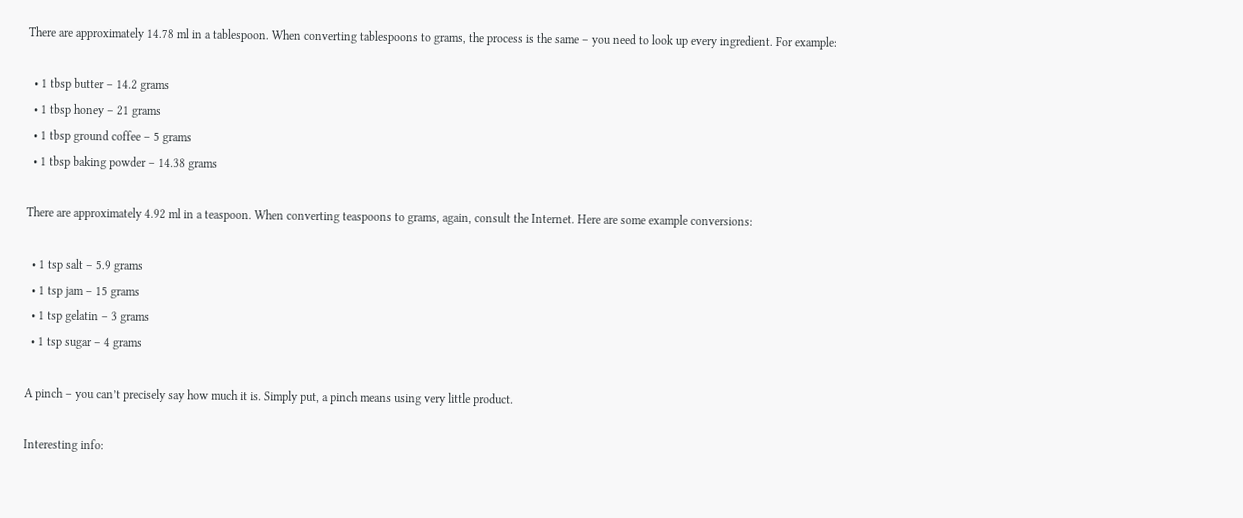There are approximately 14.78 ml in a tablespoon. When converting tablespoons to grams, the process is the same – you need to look up every ingredient. For example:

  • 1 tbsp butter – 14.2 grams
  • 1 tbsp honey – 21 grams
  • 1 tbsp ground coffee – 5 grams
  • 1 tbsp baking powder – 14.38 grams

There are approximately 4.92 ml in a teaspoon. When converting teaspoons to grams, again, consult the Internet. Here are some example conversions:

  • 1 tsp salt – 5.9 grams
  • 1 tsp jam – 15 grams
  • 1 tsp gelatin – 3 grams
  • 1 tsp sugar – 4 grams

A pinch – you can’t precisely say how much it is. Simply put, a pinch means using very little product.

Interesting info: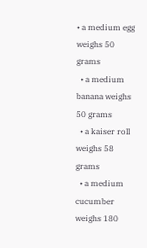• a medium egg weighs 50 grams
  • a medium banana weighs 50 grams
  • a kaiser roll weighs 58 grams
  • a medium cucumber weighs 180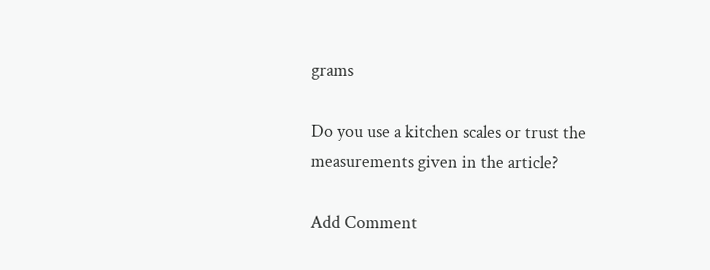grams

Do you use a kitchen scales or trust the measurements given in the article?

Add Comment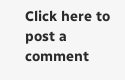Click here to post a comment